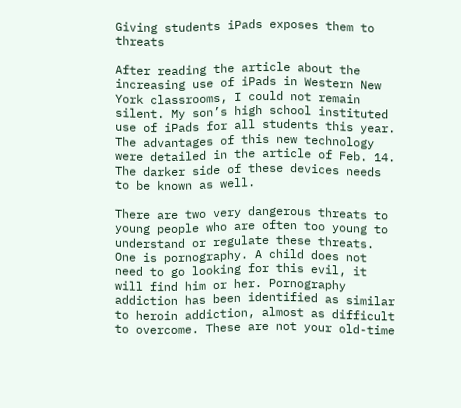Giving students iPads exposes them to threats

After reading the article about the increasing use of iPads in Western New York classrooms, I could not remain silent. My son’s high school instituted use of iPads for all students this year. The advantages of this new technology were detailed in the article of Feb. 14. The darker side of these devices needs to be known as well.

There are two very dangerous threats to young people who are often too young to understand or regulate these threats. One is pornography. A child does not need to go looking for this evil, it will find him or her. Pornography addiction has been identified as similar to heroin addiction, almost as difficult to overcome. These are not your old-time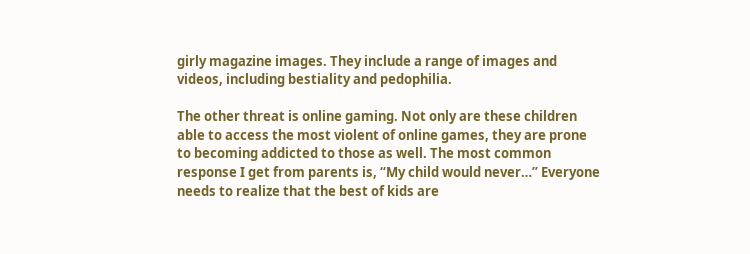girly magazine images. They include a range of images and videos, including bestiality and pedophilia.

The other threat is online gaming. Not only are these children able to access the most violent of online games, they are prone to becoming addicted to those as well. The most common response I get from parents is, “My child would never…” Everyone needs to realize that the best of kids are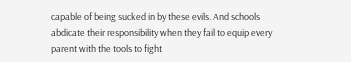capable of being sucked in by these evils. And schools abdicate their responsibility when they fail to equip every parent with the tools to fight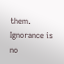them. Ignorance is no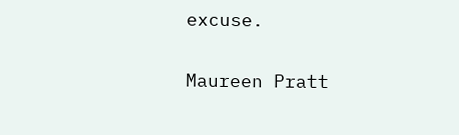excuse.

Maureen Pratt